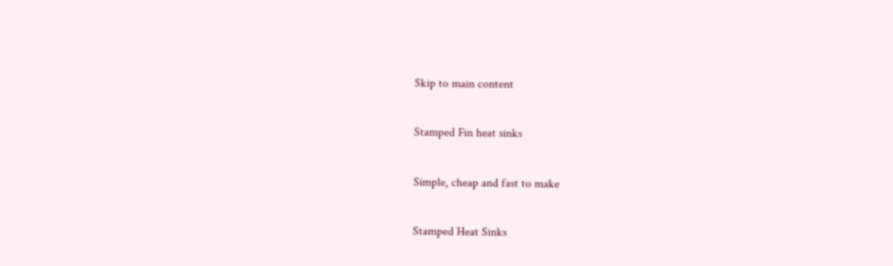Skip to main content

Stamped Fin heat sinks

Simple, cheap and fast to make

Stamped Heat Sinks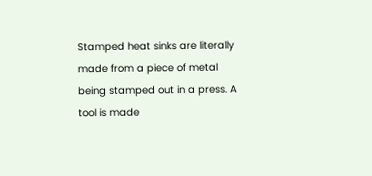Stamped heat sinks are literally made from a piece of metal being stamped out in a press. A tool is made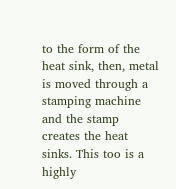to the form of the heat sink, then, metal is moved through a stamping machine and the stamp creates the heat sinks. This too is a highly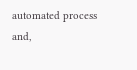automated process and,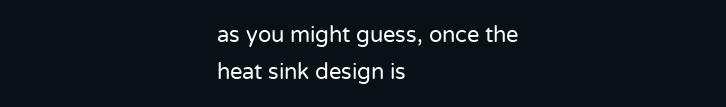as you might guess, once the heat sink design is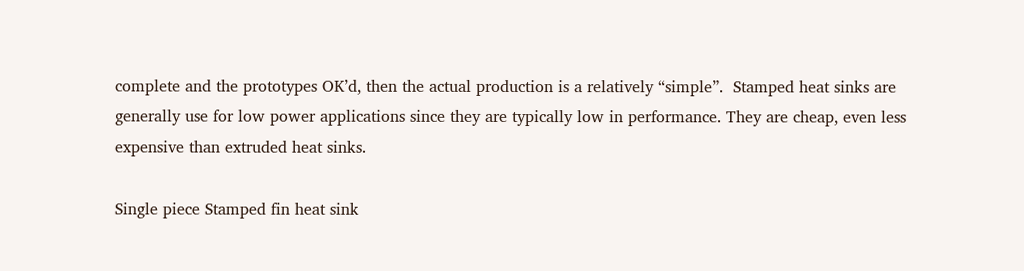complete and the prototypes OK’d, then the actual production is a relatively “simple”.  Stamped heat sinks are generally use for low power applications since they are typically low in performance. They are cheap, even less expensive than extruded heat sinks.

Single piece Stamped fin heat sink